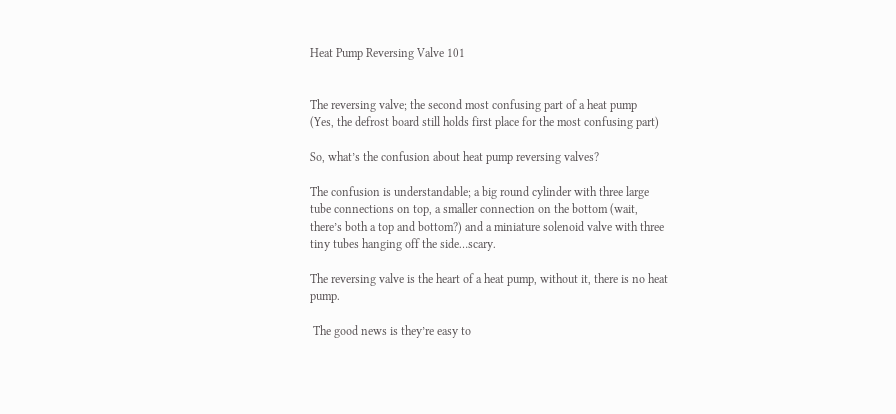Heat Pump Reversing Valve 101


The reversing valve; the second most confusing part of a heat pump
(Yes, the defrost board still holds first place for the most confusing part)

So, what’s the confusion about heat pump reversing valves?

The confusion is understandable; a big round cylinder with three large tube connections on top, a smaller connection on the bottom (wait, there’s both a top and bottom?) and a miniature solenoid valve with three tiny tubes hanging off the side…scary.

The reversing valve is the heart of a heat pump, without it, there is no heat pump.

 The good news is they’re easy to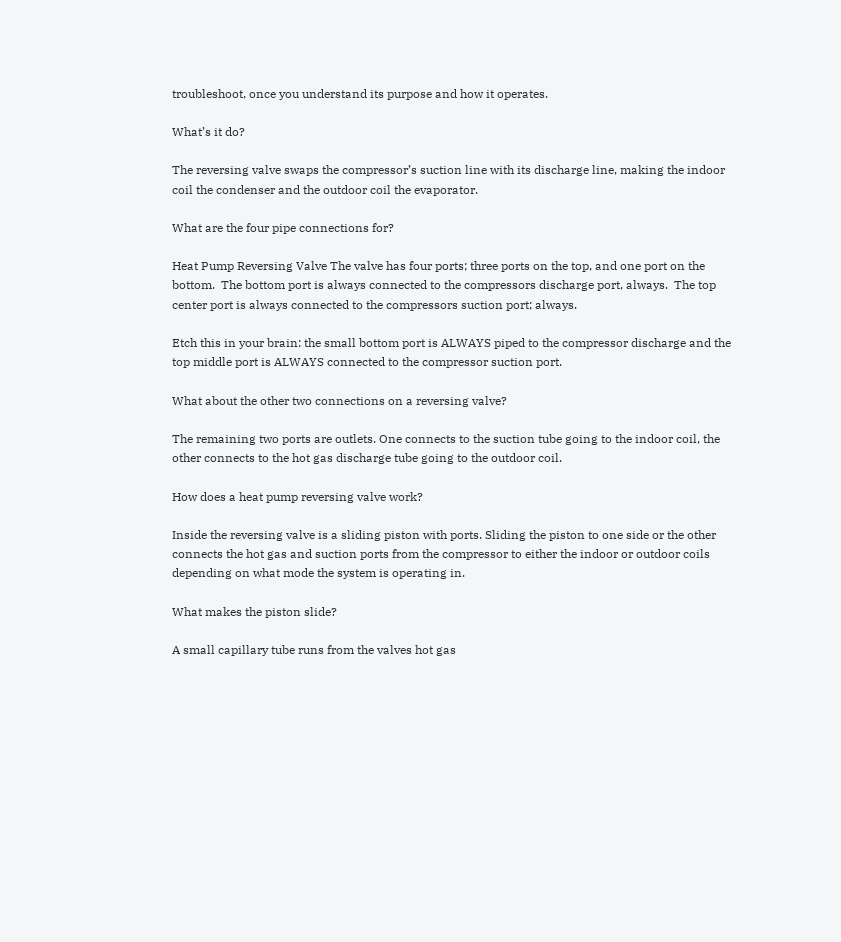troubleshoot, once you understand its purpose and how it operates.

What’s it do?

The reversing valve swaps the compressor’s suction line with its discharge line, making the indoor coil the condenser and the outdoor coil the evaporator.

What are the four pipe connections for?

Heat Pump Reversing Valve The valve has four ports; three ports on the top, and one port on the bottom.  The bottom port is always connected to the compressors discharge port, always.  The top center port is always connected to the compressors suction port; always.

Etch this in your brain: the small bottom port is ALWAYS piped to the compressor discharge and the top middle port is ALWAYS connected to the compressor suction port.

What about the other two connections on a reversing valve?

The remaining two ports are outlets. One connects to the suction tube going to the indoor coil, the other connects to the hot gas discharge tube going to the outdoor coil.

How does a heat pump reversing valve work?

Inside the reversing valve is a sliding piston with ports. Sliding the piston to one side or the other connects the hot gas and suction ports from the compressor to either the indoor or outdoor coils depending on what mode the system is operating in.

What makes the piston slide?

A small capillary tube runs from the valves hot gas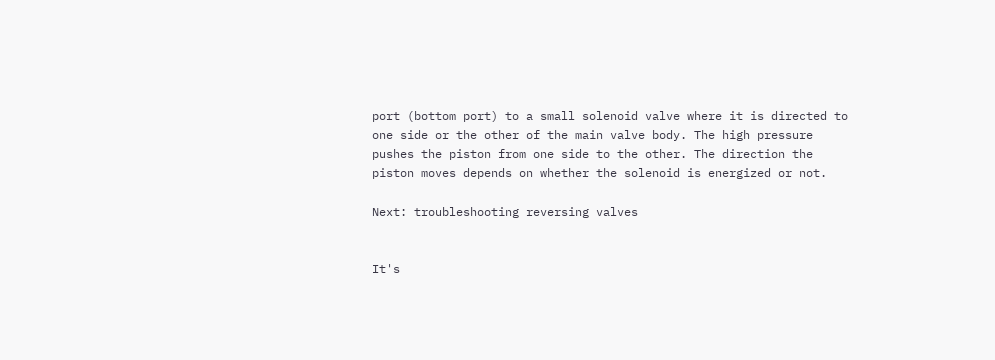port (bottom port) to a small solenoid valve where it is directed to one side or the other of the main valve body. The high pressure pushes the piston from one side to the other. The direction the piston moves depends on whether the solenoid is energized or not.

Next: troubleshooting reversing valves


It's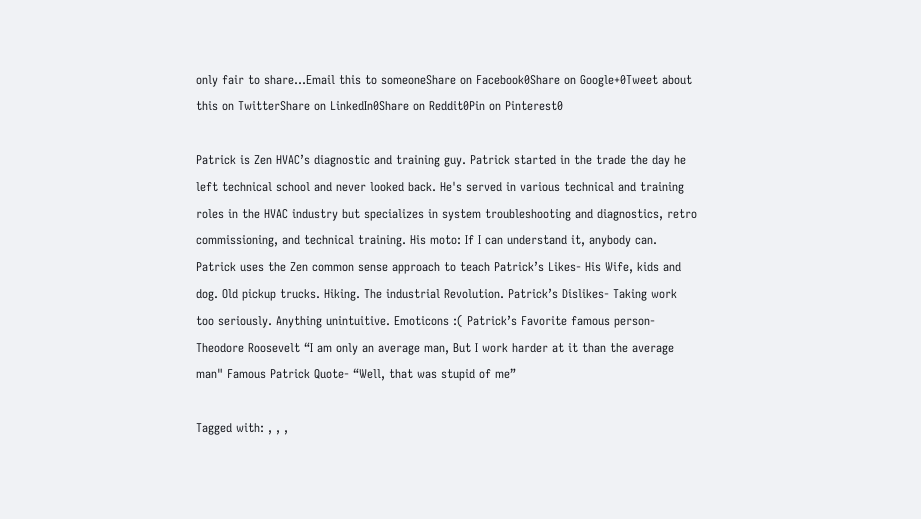only fair to share...Email this to someoneShare on Facebook0Share on Google+0Tweet about this on TwitterShare on LinkedIn0Share on Reddit0Pin on Pinterest0

Patrick is Zen HVAC’s diagnostic and training guy. Patrick started in the trade the day he left technical school and never looked back. He's served in various technical and training roles in the HVAC industry but specializes in system troubleshooting and diagnostics, retro commissioning, and technical training. His moto: If I can understand it, anybody can. Patrick uses the Zen common sense approach to teach Patrick’s Likes- His Wife, kids and dog. Old pickup trucks. Hiking. The industrial Revolution. Patrick’s Dislikes- Taking work too seriously. Anything unintuitive. Emoticons :( Patrick’s Favorite famous person- Theodore Roosevelt “I am only an average man, But I work harder at it than the average man" Famous Patrick Quote- “Well, that was stupid of me”

Tagged with: , , ,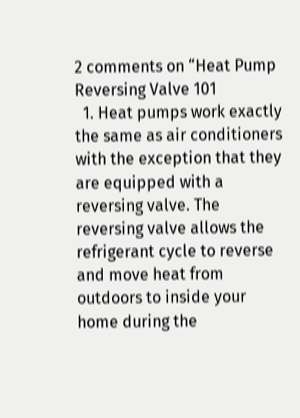2 comments on “Heat Pump Reversing Valve 101
  1. Heat pumps work exactly the same as air conditioners with the exception that they are equipped with a reversing valve. The reversing valve allows the refrigerant cycle to reverse and move heat from outdoors to inside your home during the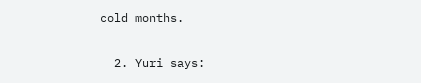cold months.

  2. Yuri says: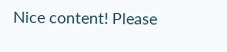Nice content! Please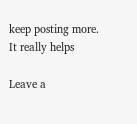keep posting more. It really helps

Leave a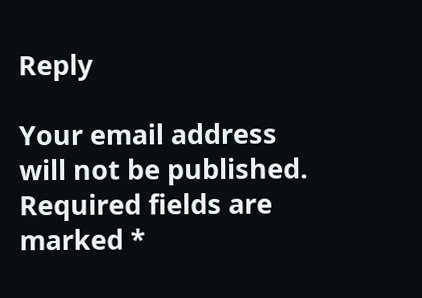Reply

Your email address will not be published. Required fields are marked *